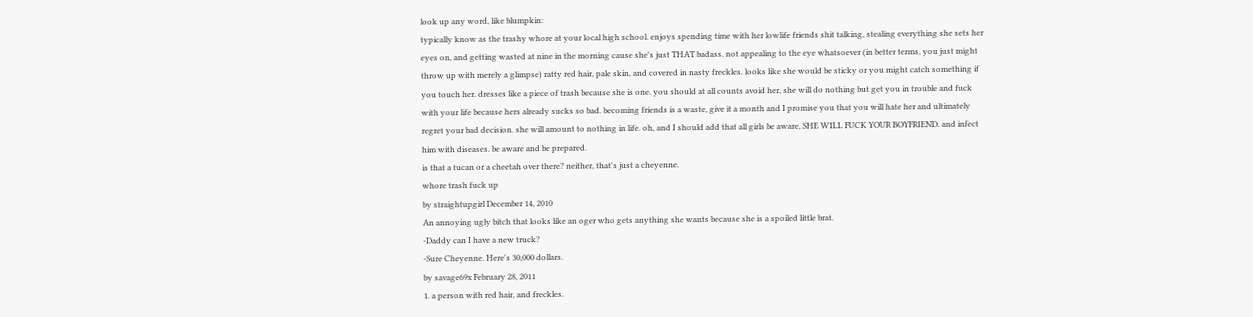look up any word, like blumpkin:
typically know as the trashy whore at your local high school. enjoys spending time with her lowlife friends shit talking, stealing everything she sets her eyes on, and getting wasted at nine in the morning cause she's just THAT badass. not appealing to the eye whatsoever (in better terms, you just might throw up with merely a glimpse) ratty red hair, pale skin, and covered in nasty freckles. looks like she would be sticky or you might catch something if you touch her. dresses like a piece of trash because she is one. you should at all counts avoid her, she will do nothing but get you in trouble and fuck with your life because hers already sucks so bad. becoming friends is a waste, give it a month and I promise you that you will hate her and ultimately regret your bad decision. she will amount to nothing in life. oh, and I should add that all girls be aware, SHE WILL FUCK YOUR BOYFRIEND. and infect him with diseases. be aware and be prepared.
is that a tucan or a cheetah over there? neither, that's just a cheyenne.
whore trash fuck up
by straightupgirl December 14, 2010
An annoying ugly bitch that looks like an oger who gets anything she wants because she is a spoiled little brat.
-Daddy can I have a new truck?
-Sure Cheyenne. Here's 30,000 dollars.
by savage69x February 28, 2011
1. a person with red hair, and freckles.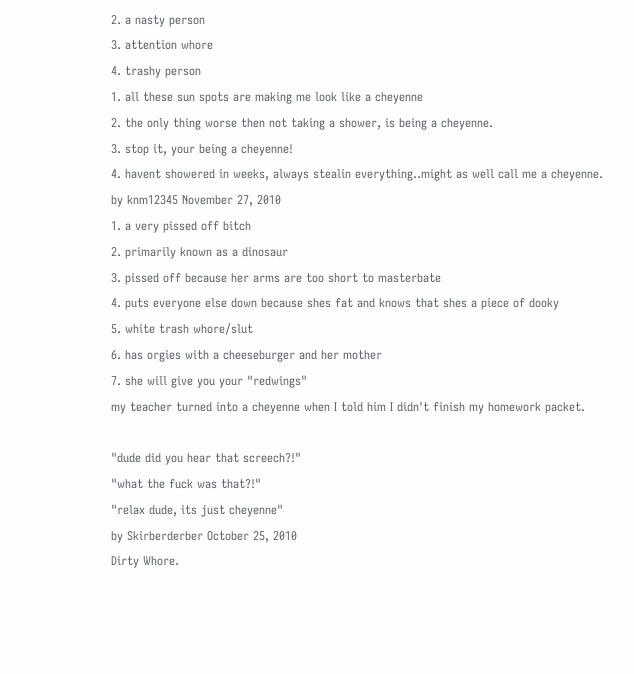2. a nasty person
3. attention whore
4. trashy person
1. all these sun spots are making me look like a cheyenne
2. the only thing worse then not taking a shower, is being a cheyenne.
3. stop it, your being a cheyenne!
4. havent showered in weeks, always stealin everything..might as well call me a cheyenne.
by knm12345 November 27, 2010
1. a very pissed off bitch
2. primarily known as a dinosaur
3. pissed off because her arms are too short to masterbate
4. puts everyone else down because shes fat and knows that shes a piece of dooky
5. white trash whore/slut
6. has orgies with a cheeseburger and her mother
7. she will give you your "redwings"
my teacher turned into a cheyenne when I told him I didn't finish my homework packet.

"dude did you hear that screech?!"
"what the fuck was that?!"
"relax dude, its just cheyenne"
by Skirberderber October 25, 2010
Dirty Whore.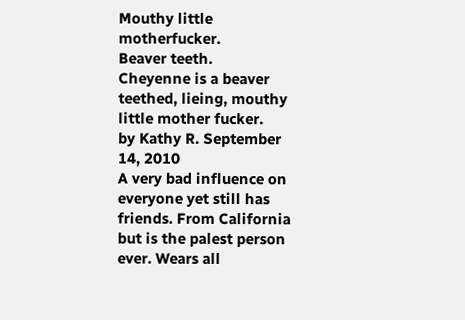Mouthy little motherfucker.
Beaver teeth.
Cheyenne is a beaver teethed, lieing, mouthy little mother fucker.
by Kathy R. September 14, 2010
A very bad influence on everyone yet still has friends. From California but is the palest person ever. Wears all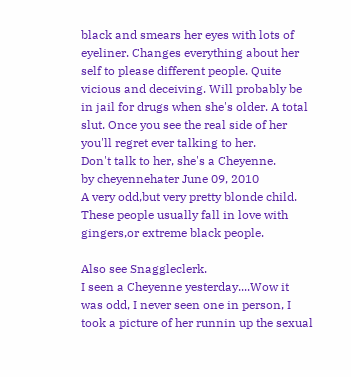black and smears her eyes with lots of eyeliner. Changes everything about her self to please different people. Quite vicious and deceiving. Will probably be in jail for drugs when she's older. A total slut. Once you see the real side of her you'll regret ever talking to her.
Don't talk to her, she's a Cheyenne.
by cheyennehater June 09, 2010
A very odd,but very pretty blonde child. These people usually fall in love with gingers,or extreme black people.

Also see Snaggleclerk.
I seen a Cheyenne yesterday....Wow it was odd, I never seen one in person, I took a picture of her runnin up the sexual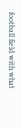football field with what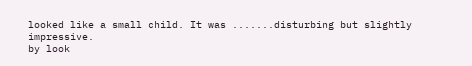looked like a small child. It was .......disturbing but slightly impressive.
by look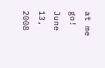at me go! June 13, 2008